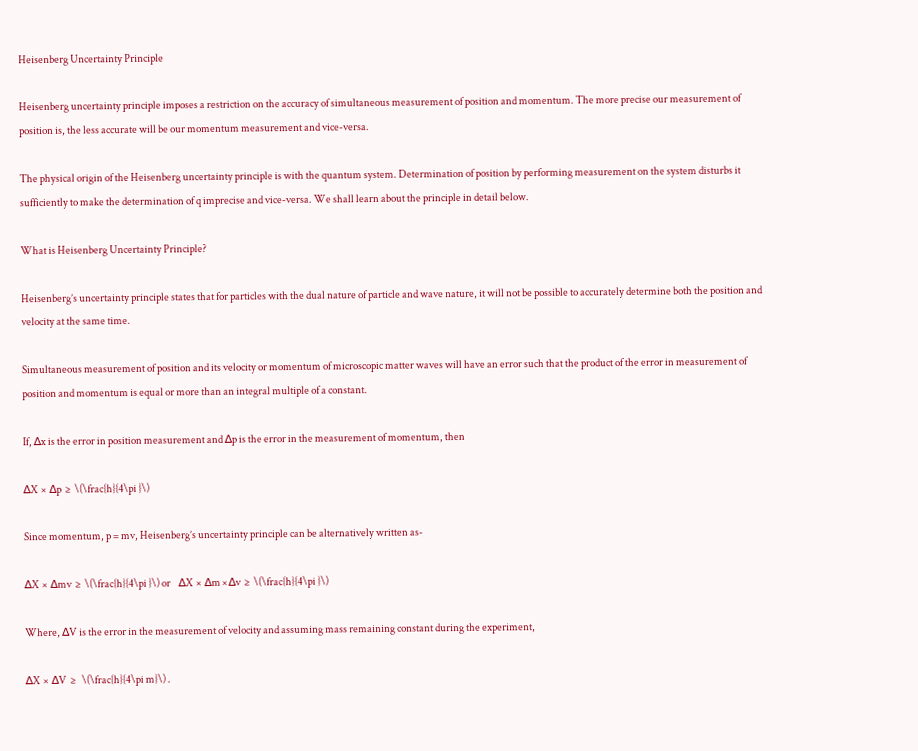Heisenberg Uncertainty Principle

Heisenberg uncertainty principle imposes a restriction on the accuracy of simultaneous measurement of position and momentum. The more precise our measurement of position is, the less accurate will be our momentum measurement and vice-versa.

The physical origin of the Heisenberg uncertainty principle is with the quantum system. Determination of position by performing measurement on the system disturbs it sufficiently to make the determination of q imprecise and vice-versa. We shall learn about the principle in detail below.

What is Heisenberg Uncertainty Principle?

Heisenberg’s uncertainty principle states that for particles with the dual nature of particle and wave nature, it will not be possible to accurately determine both the position and velocity at the same time.

Simultaneous measurement of position and its velocity or momentum of microscopic matter waves will have an error such that the product of the error in measurement of position and momentum is equal or more than an integral multiple of a constant.

If, ∆x is the error in position measurement and ∆p is the error in the measurement of momentum, then

∆X  ×  ∆p  ≥  \(\frac{h}{4\pi }\)

Since momentum, p = mv, Heisenberg’s uncertainty principle can be alternatively written as-

∆X  ×  ∆mv  ≥  \(\frac{h}{4\pi }\) or    ∆X  ×  ∆m × ∆v  ≥  \(\frac{h}{4\pi }\)

Where, ∆V is the error in the measurement of velocity and assuming mass remaining constant during the experiment,

∆X  ×  ∆V  ≥   \(\frac{h}{4\pi m}\) .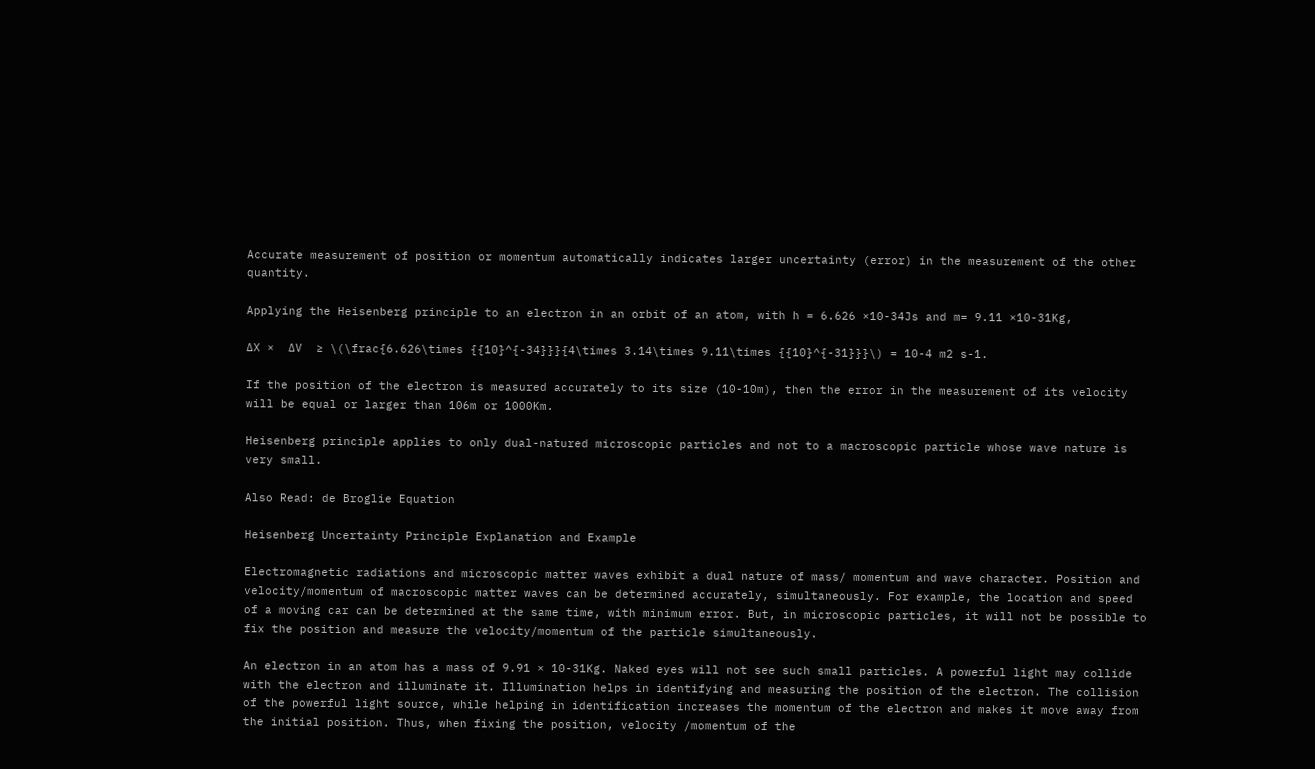Accurate measurement of position or momentum automatically indicates larger uncertainty (error) in the measurement of the other quantity.

Applying the Heisenberg principle to an electron in an orbit of an atom, with h = 6.626 ×10-34Js and m= 9.11 ×10-31Kg,

∆X ×  ∆V  ≥ \(\frac{6.626\times {{10}^{-34}}}{4\times 3.14\times 9.11\times {{10}^{-31}}}\) = 10-4 m2 s-1.

If the position of the electron is measured accurately to its size (10-10m), then the error in the measurement of its velocity will be equal or larger than 106m or 1000Km.

Heisenberg principle applies to only dual-natured microscopic particles and not to a macroscopic particle whose wave nature is very small.

Also Read: de Broglie Equation

Heisenberg Uncertainty Principle Explanation and Example

Electromagnetic radiations and microscopic matter waves exhibit a dual nature of mass/ momentum and wave character. Position and velocity/momentum of macroscopic matter waves can be determined accurately, simultaneously. For example, the location and speed of a moving car can be determined at the same time, with minimum error. But, in microscopic particles, it will not be possible to fix the position and measure the velocity/momentum of the particle simultaneously.

An electron in an atom has a mass of 9.91 × 10-31Kg. Naked eyes will not see such small particles. A powerful light may collide with the electron and illuminate it. Illumination helps in identifying and measuring the position of the electron. The collision of the powerful light source, while helping in identification increases the momentum of the electron and makes it move away from the initial position. Thus, when fixing the position, velocity /momentum of the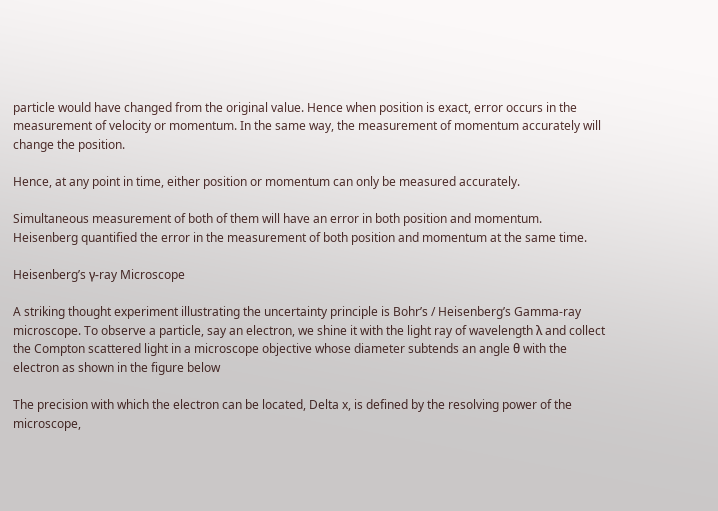particle would have changed from the original value. Hence when position is exact, error occurs in the measurement of velocity or momentum. In the same way, the measurement of momentum accurately will change the position.

Hence, at any point in time, either position or momentum can only be measured accurately.

Simultaneous measurement of both of them will have an error in both position and momentum. Heisenberg quantified the error in the measurement of both position and momentum at the same time.

Heisenberg’s γ-ray Microscope

A striking thought experiment illustrating the uncertainty principle is Bohr’s / Heisenberg’s Gamma-ray microscope. To observe a particle, say an electron, we shine it with the light ray of wavelength λ and collect the Compton scattered light in a microscope objective whose diameter subtends an angle θ with the electron as shown in the figure below

The precision with which the electron can be located, Delta x, is defined by the resolving power of the microscope,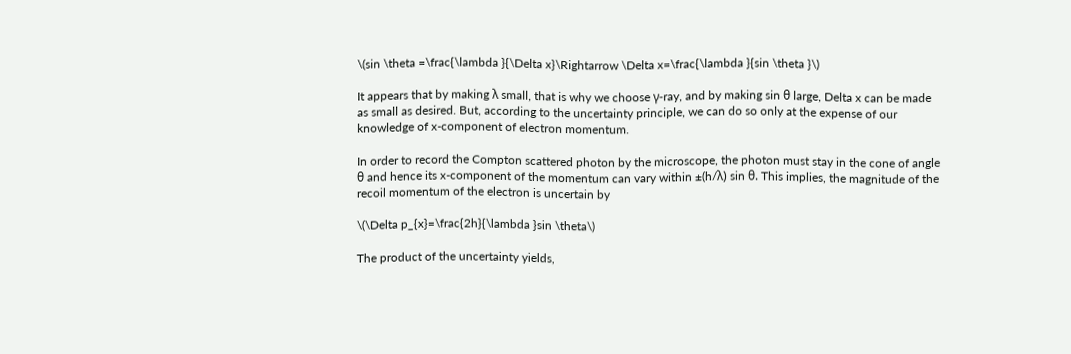\(sin \theta =\frac{\lambda }{\Delta x}\Rightarrow \Delta x=\frac{\lambda }{sin \theta }\)

It appears that by making λ small, that is why we choose γ-ray, and by making sin θ large, Delta x can be made as small as desired. But, according to the uncertainty principle, we can do so only at the expense of our knowledge of x-component of electron momentum.

In order to record the Compton scattered photon by the microscope, the photon must stay in the cone of angle θ and hence its x-component of the momentum can vary within ±(h/λ) sin θ. This implies, the magnitude of the recoil momentum of the electron is uncertain by

\(\Delta p_{x}=\frac{2h}{\lambda }sin \theta\)

The product of the uncertainty yields,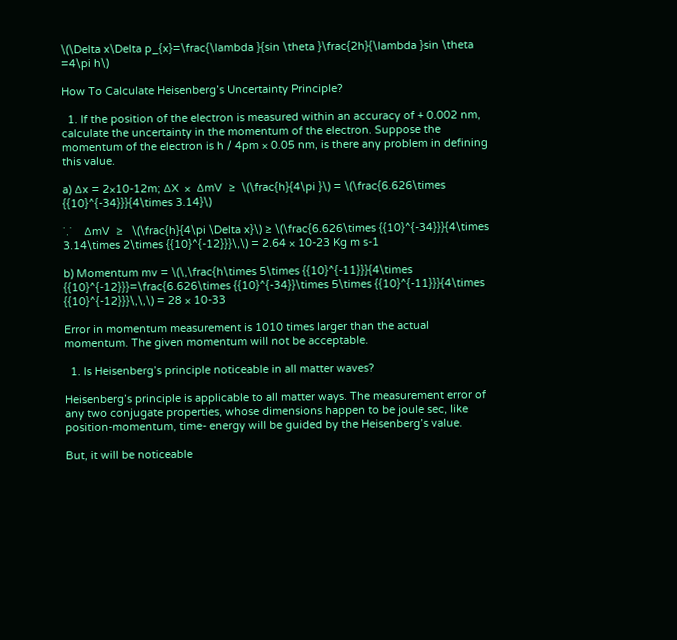\(\Delta x\Delta p_{x}=\frac{\lambda }{sin \theta }\frac{2h}{\lambda }sin \theta =4\pi h\)

How To Calculate Heisenberg’s Uncertainty Principle?

  1. If the position of the electron is measured within an accuracy of + 0.002 nm, calculate the uncertainty in the momentum of the electron. Suppose the momentum of the electron is h / 4pm × 0.05 nm, is there any problem in defining this value.

a) ∆x = 2×10-12m; ∆X  ×  ∆mV  ≥  \(\frac{h}{4\pi }\) = \(\frac{6.626\times {{10}^{-34}}}{4\times 3.14}\)

⸪    ∆mV  ≥   \(\frac{h}{4\pi \Delta x}\) ≥ \(\frac{6.626\times {{10}^{-34}}}{4\times 3.14\times 2\times {{10}^{-12}}}\,\) = 2.64 × 10-23 Kg m s-1

b) Momentum mv = \(\,\frac{h\times 5\times {{10}^{-11}}}{4\times {{10}^{-12}}}=\frac{6.626\times {{10}^{-34}}\times 5\times {{10}^{-11}}}{4\times {{10}^{-12}}}\,\,\) = 28 × 10-33

Error in momentum measurement is 1010 times larger than the actual momentum. The given momentum will not be acceptable.

  1. Is Heisenberg’s principle noticeable in all matter waves?

Heisenberg’s principle is applicable to all matter ways. The measurement error of any two conjugate properties, whose dimensions happen to be joule sec, like position-momentum, time- energy will be guided by the Heisenberg’s value.

But, it will be noticeable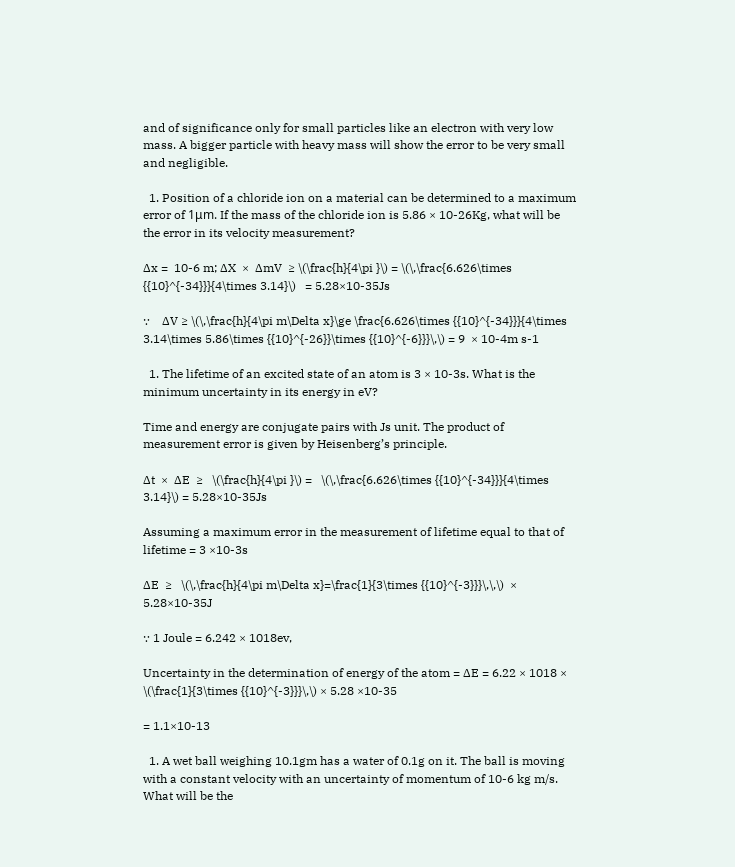and of significance only for small particles like an electron with very low mass. A bigger particle with heavy mass will show the error to be very small and negligible.

  1. Position of a chloride ion on a material can be determined to a maximum error of 1μm. If the mass of the chloride ion is 5.86 × 10-26Kg, what will be the error in its velocity measurement?

∆x =  10-6 m; ∆X  ×  ∆mV  ≥ \(\frac{h}{4\pi }\) = \(\,\frac{6.626\times {{10}^{-34}}}{4\times 3.14}\)   = 5.28×10-35Js

⸪    ∆V ≥ \(\,\frac{h}{4\pi m\Delta x}\ge \frac{6.626\times {{10}^{-34}}}{4\times 3.14\times 5.86\times {{10}^{-26}}\times {{10}^{-6}}}\,\) = 9  × 10-4m s-1

  1. The lifetime of an excited state of an atom is 3 × 10-3s. What is the minimum uncertainty in its energy in eV?

Time and energy are conjugate pairs with Js unit. The product of measurement error is given by Heisenberg’s principle.

∆t  ×  ∆E  ≥   \(\frac{h}{4\pi }\) =   \(\,\frac{6.626\times {{10}^{-34}}}{4\times 3.14}\) = 5.28×10-35Js

Assuming a maximum error in the measurement of lifetime equal to that of lifetime = 3 ×10-3s

∆E  ≥   \(\,\frac{h}{4\pi m\Delta x}=\frac{1}{3\times {{10}^{-3}}}\,\,\)  × 5.28×10-35J

⸪ 1 Joule = 6.242 × 1018ev,

Uncertainty in the determination of energy of the atom = ∆E = 6.22 × 1018 ×  \(\frac{1}{3\times {{10}^{-3}}}\,\) × 5.28 ×10-35

= 1.1×10-13

  1. A wet ball weighing 10.1gm has a water of 0.1g on it. The ball is moving with a constant velocity with an uncertainty of momentum of 10-6 kg m/s. What will be the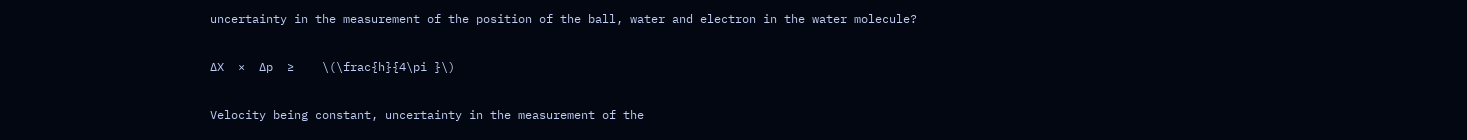uncertainty in the measurement of the position of the ball, water and electron in the water molecule?

∆X  ×  ∆p  ≥    \(\frac{h}{4\pi }\)

Velocity being constant, uncertainty in the measurement of the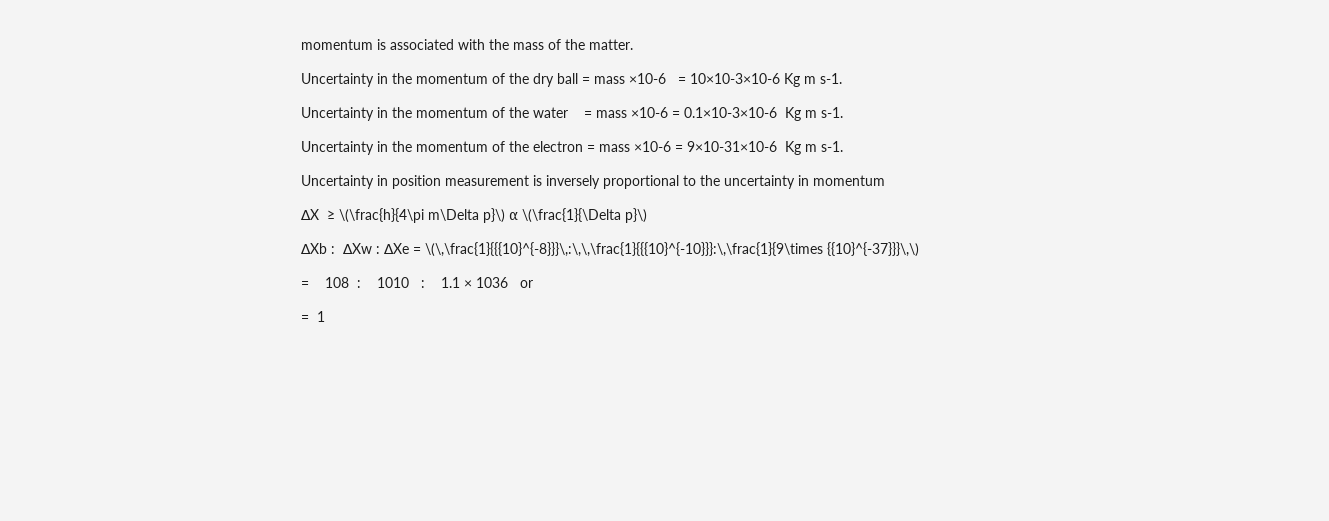momentum is associated with the mass of the matter.

Uncertainty in the momentum of the dry ball = mass ×10-6   = 10×10-3×10-6 Kg m s-1.

Uncertainty in the momentum of the water    = mass ×10-6 = 0.1×10-3×10-6  Kg m s-1.

Uncertainty in the momentum of the electron = mass ×10-6 = 9×10-31×10-6  Kg m s-1.

Uncertainty in position measurement is inversely proportional to the uncertainty in momentum

∆X  ≥ \(\frac{h}{4\pi m\Delta p}\) α \(\frac{1}{\Delta p}\)

∆Xb :  ∆Xw : ∆Xe = \(\,\frac{1}{{{10}^{-8}}}\,:\,\,\frac{1}{{{10}^{-10}}}:\,\frac{1}{9\times {{10}^{-37}}}\,\)

=    108  :    1010   :    1.1 × 1036   or

=  1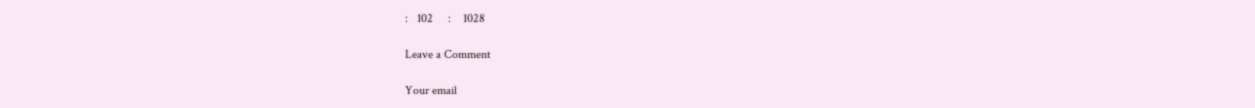:   102     :    1028

Leave a Comment

Your email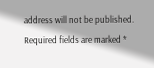address will not be published. Required fields are marked *